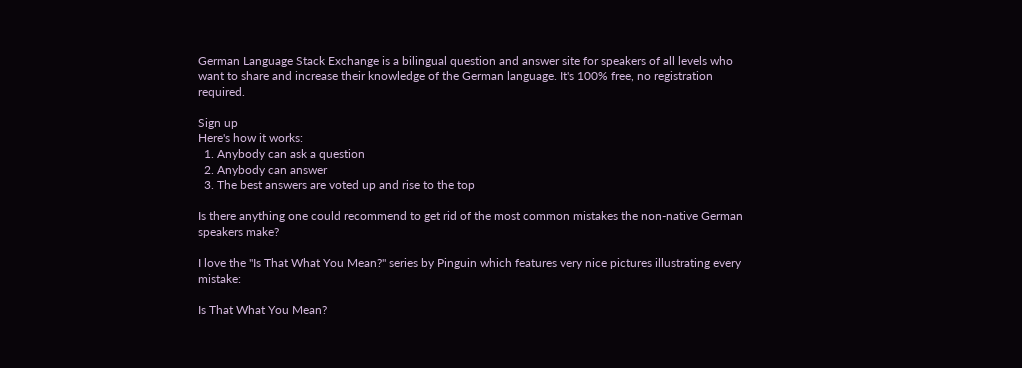German Language Stack Exchange is a bilingual question and answer site for speakers of all levels who want to share and increase their knowledge of the German language. It's 100% free, no registration required.

Sign up
Here's how it works:
  1. Anybody can ask a question
  2. Anybody can answer
  3. The best answers are voted up and rise to the top

Is there anything one could recommend to get rid of the most common mistakes the non-native German speakers make?

I love the "Is That What You Mean?" series by Pinguin which features very nice pictures illustrating every mistake:

Is That What You Mean?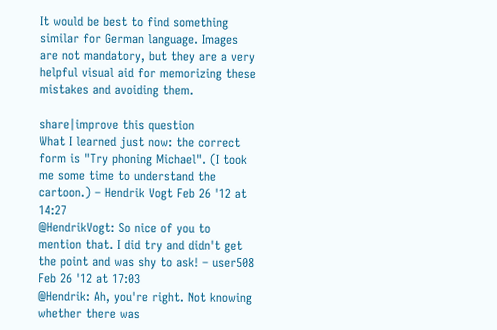It would be best to find something similar for German language. Images are not mandatory, but they are a very helpful visual aid for memorizing these mistakes and avoiding them.

share|improve this question
What I learned just now: the correct form is "Try phoning Michael". (I took me some time to understand the cartoon.) – Hendrik Vogt Feb 26 '12 at 14:27
@HendrikVogt: So nice of you to mention that. I did try and didn't get the point and was shy to ask! – user508 Feb 26 '12 at 17:03
@Hendrik: Ah, you're right. Not knowing whether there was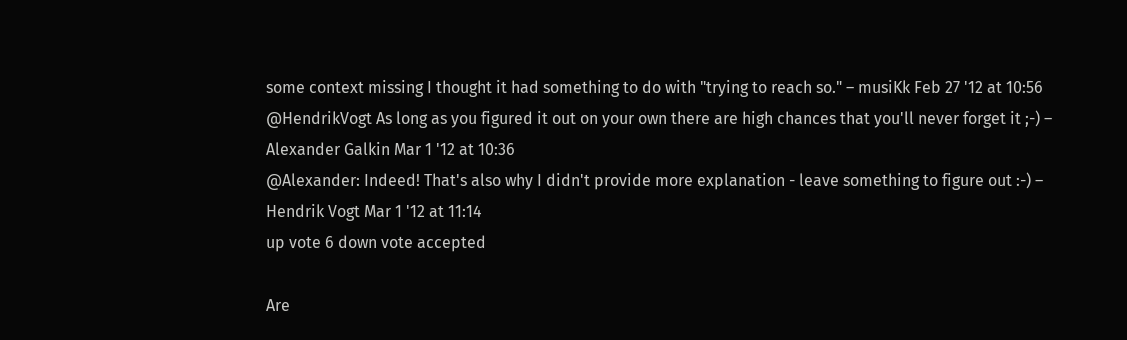some context missing I thought it had something to do with "trying to reach so." – musiKk Feb 27 '12 at 10:56
@HendrikVogt As long as you figured it out on your own there are high chances that you'll never forget it ;-) – Alexander Galkin Mar 1 '12 at 10:36
@Alexander: Indeed! That's also why I didn't provide more explanation - leave something to figure out :-) – Hendrik Vogt Mar 1 '12 at 11:14
up vote 6 down vote accepted

Are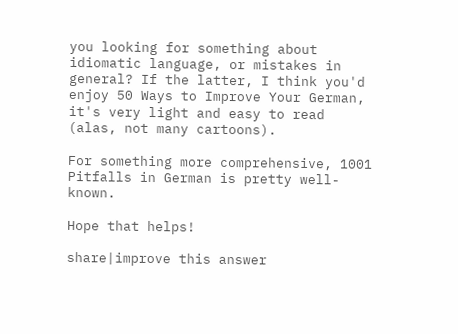you looking for something about idiomatic language, or mistakes in general? If the latter, I think you'd enjoy 50 Ways to Improve Your German, it's very light and easy to read (alas, not many cartoons).

For something more comprehensive, 1001 Pitfalls in German is pretty well-known.

Hope that helps!

share|improve this answer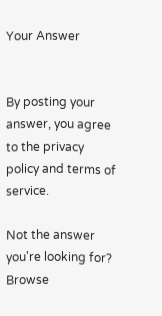Your Answer


By posting your answer, you agree to the privacy policy and terms of service.

Not the answer you're looking for? Browse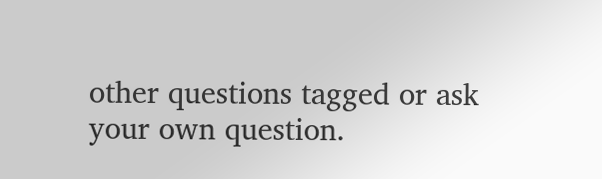other questions tagged or ask your own question.